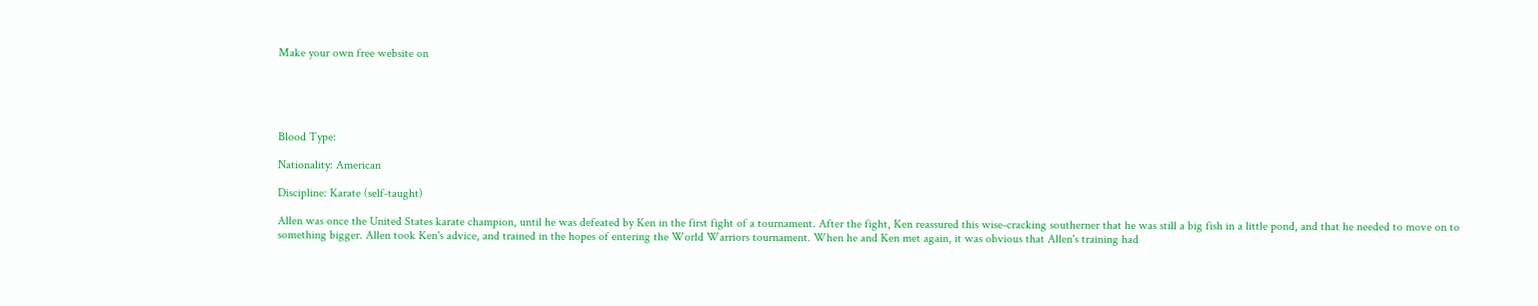Make your own free website on





Blood Type:

Nationality: American

Discipline: Karate (self-taught)

Allen was once the United States karate champion, until he was defeated by Ken in the first fight of a tournament. After the fight, Ken reassured this wise-cracking southerner that he was still a big fish in a little pond, and that he needed to move on to something bigger. Allen took Ken's advice, and trained in the hopes of entering the World Warriors tournament. When he and Ken met again, it was obvious that Allen's training had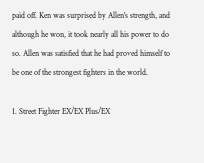paid off. Ken was surprised by Allen's strength, and although he won, it took nearly all his power to do so. Allen was satisfied that he had proved himself to be one of the strongest fighters in the world.

1. Street Fighter EX/EX Plus/EX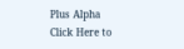Plus Alpha
Click Here to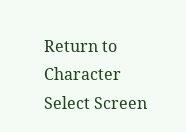Return to Character Select Screen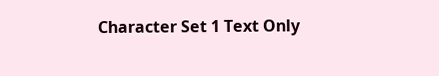Character Set 1 Text Only